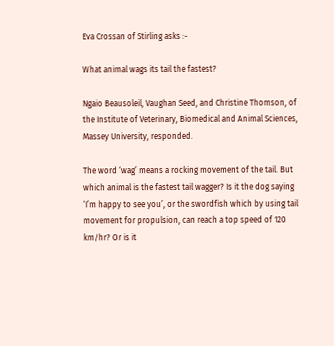Eva Crossan of Stirling asks :-

What animal wags its tail the fastest?

Ngaio Beausoleil, Vaughan Seed, and Christine Thomson, of the Institute of Veterinary, Biomedical and Animal Sciences, Massey University, responded.

The word ‘wag’ means a rocking movement of the tail. But which animal is the fastest tail wagger? Is it the dog saying ‘I’m happy to see you’, or the swordfish which by using tail movement for propulsion, can reach a top speed of 120 km/hr? Or is it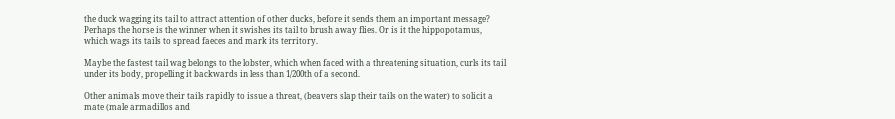the duck wagging its tail to attract attention of other ducks, before it sends them an important message? Perhaps the horse is the winner when it swishes its tail to brush away flies. Or is it the hippopotamus, which wags its tails to spread faeces and mark its territory.

Maybe the fastest tail wag belongs to the lobster, which when faced with a threatening situation, curls its tail under its body, propelling it backwards in less than 1/200th of a second.

Other animals move their tails rapidly to issue a threat, (beavers slap their tails on the water) to solicit a mate (male armadillos and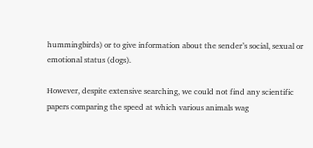hummingbirds) or to give information about the sender’s social, sexual or emotional status (dogs).

However, despite extensive searching, we could not find any scientific papers comparing the speed at which various animals wag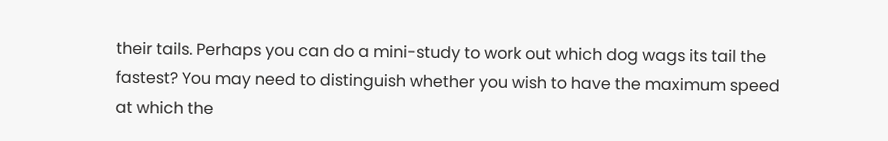their tails. Perhaps you can do a mini-study to work out which dog wags its tail the fastest? You may need to distinguish whether you wish to have the maximum speed at which the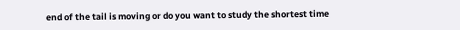end of the tail is moving or do you want to study the shortest time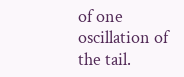of one oscillation of the tail.